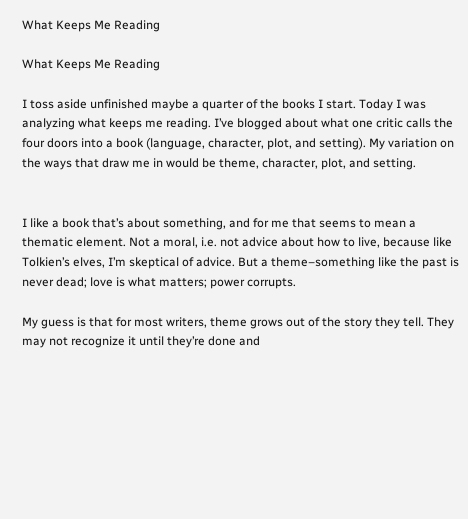What Keeps Me Reading

What Keeps Me Reading

I toss aside unfinished maybe a quarter of the books I start. Today I was analyzing what keeps me reading. I’ve blogged about what one critic calls the four doors into a book (language, character, plot, and setting). My variation on the ways that draw me in would be theme, character, plot, and setting.


I like a book that’s about something, and for me that seems to mean a thematic element. Not a moral, i.e. not advice about how to live, because like Tolkien’s elves, I’m skeptical of advice. But a theme–something like the past is never dead; love is what matters; power corrupts.

My guess is that for most writers, theme grows out of the story they tell. They may not recognize it until they’re done and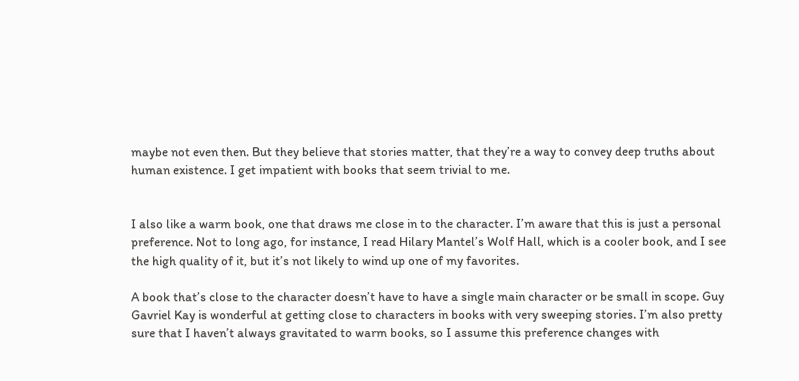maybe not even then. But they believe that stories matter, that they’re a way to convey deep truths about human existence. I get impatient with books that seem trivial to me.


I also like a warm book, one that draws me close in to the character. I’m aware that this is just a personal preference. Not to long ago, for instance, I read Hilary Mantel’s Wolf Hall, which is a cooler book, and I see the high quality of it, but it’s not likely to wind up one of my favorites.

A book that’s close to the character doesn’t have to have a single main character or be small in scope. Guy Gavriel Kay is wonderful at getting close to characters in books with very sweeping stories. I’m also pretty sure that I haven’t always gravitated to warm books, so I assume this preference changes with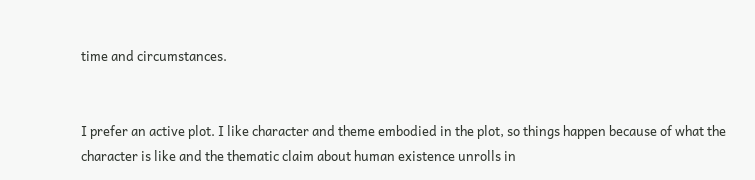time and circumstances.


I prefer an active plot. I like character and theme embodied in the plot, so things happen because of what the character is like and the thematic claim about human existence unrolls in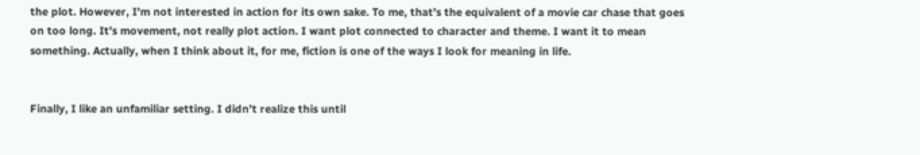the plot. However, I’m not interested in action for its own sake. To me, that’s the equivalent of a movie car chase that goes on too long. It’s movement, not really plot action. I want plot connected to character and theme. I want it to mean something. Actually, when I think about it, for me, fiction is one of the ways I look for meaning in life.


Finally, I like an unfamiliar setting. I didn’t realize this until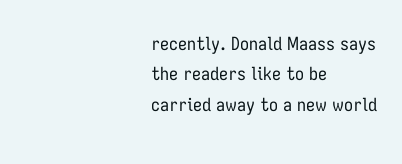recently. Donald Maass says the readers like to be carried away to a new world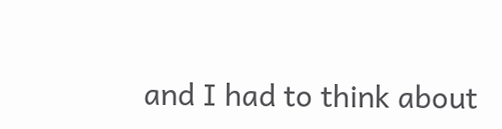and I had to think about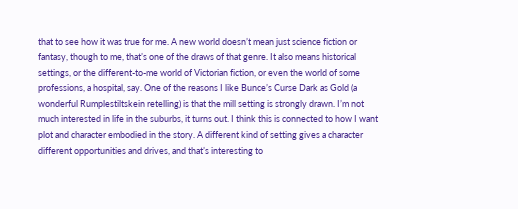that to see how it was true for me. A new world doesn’t mean just science fiction or fantasy, though to me, that’s one of the draws of that genre. It also means historical settings, or the different-to-me world of Victorian fiction, or even the world of some professions, a hospital, say. One of the reasons I like Bunce’s Curse Dark as Gold (a wonderful Rumplestiltskein retelling) is that the mill setting is strongly drawn. I’m not much interested in life in the suburbs, it turns out. I think this is connected to how I want plot and character embodied in the story. A different kind of setting gives a character different opportunities and drives, and that’s interesting to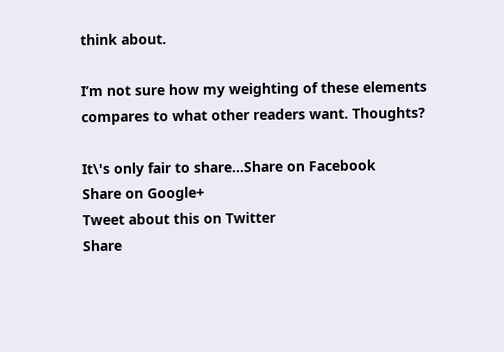think about.

I’m not sure how my weighting of these elements compares to what other readers want. Thoughts?

It\'s only fair to share...Share on Facebook
Share on Google+
Tweet about this on Twitter
Share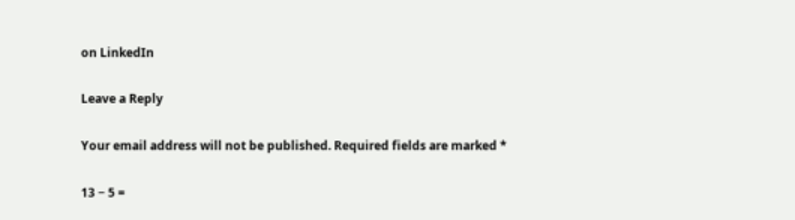on LinkedIn

Leave a Reply

Your email address will not be published. Required fields are marked *

13 − 5 =